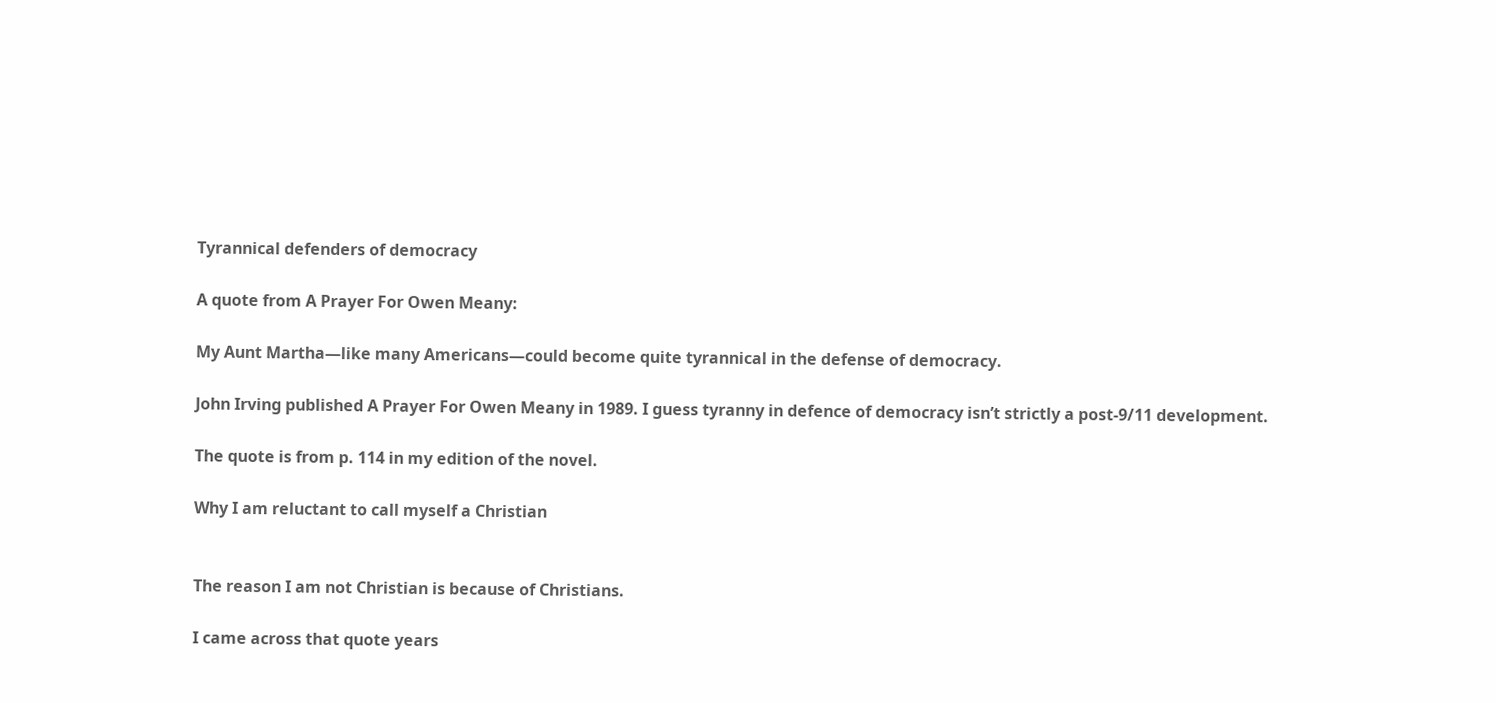Tyrannical defenders of democracy

A quote from A Prayer For Owen Meany:

My Aunt Martha—like many Americans—could become quite tyrannical in the defense of democracy.

John Irving published A Prayer For Owen Meany in 1989. I guess tyranny in defence of democracy isn’t strictly a post-9/11 development.

The quote is from p. 114 in my edition of the novel.

Why I am reluctant to call myself a Christian


The reason I am not Christian is because of Christians.

I came across that quote years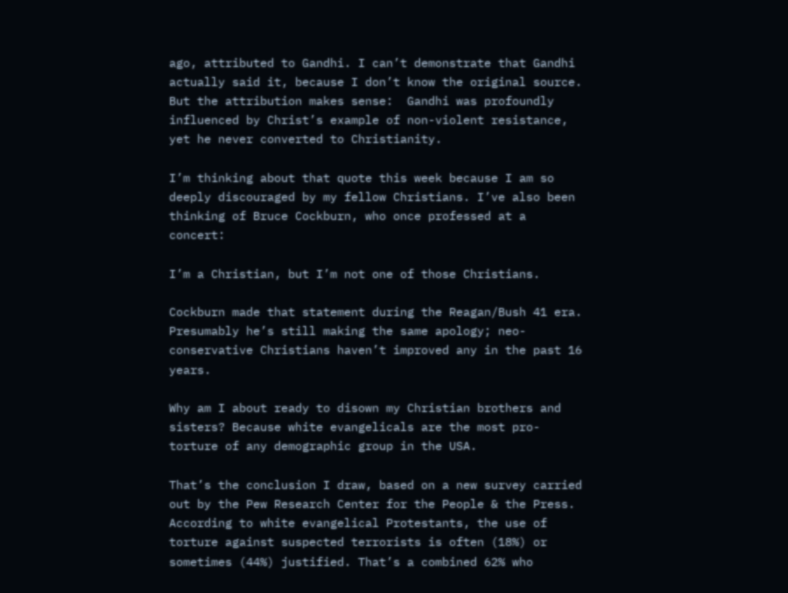ago, attributed to Gandhi. I can’t demonstrate that Gandhi actually said it, because I don’t know the original source. But the attribution makes sense:  Gandhi was profoundly influenced by Christ’s example of non-violent resistance, yet he never converted to Christianity.

I’m thinking about that quote this week because I am so deeply discouraged by my fellow Christians. I’ve also been thinking of Bruce Cockburn, who once professed at a concert:

I’m a Christian, but I’m not one of those Christians.

Cockburn made that statement during the Reagan/Bush 41 era. Presumably he’s still making the same apology; neo-conservative Christians haven’t improved any in the past 16 years.

Why am I about ready to disown my Christian brothers and sisters? Because white evangelicals are the most pro-torture of any demographic group in the USA.

That’s the conclusion I draw, based on a new survey carried out by the Pew Research Center for the People & the Press. According to white evangelical Protestants, the use of torture against suspected terrorists is often (18%) or sometimes (44%) justified. That’s a combined 62% who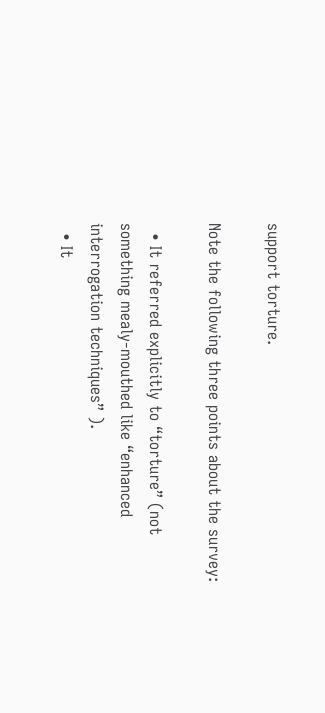support torture.

Note the following three points about the survey:

  • It referred explicitly to “torture” (not something mealy-mouthed like “enhanced interrogation techniques” ).
  • It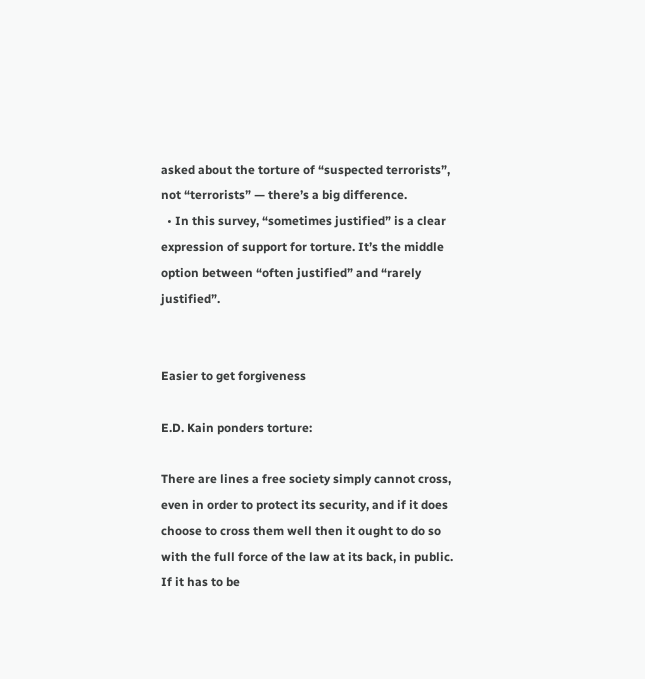asked about the torture of “suspected terrorists”, not “terrorists” — there’s a big difference.
  • In this survey, “sometimes justified” is a clear expression of support for torture. It’s the middle option between “often justified” and “rarely justified”.


Easier to get forgiveness

E.D. Kain ponders torture:

There are lines a free society simply cannot cross, even in order to protect its security, and if it does choose to cross them well then it ought to do so with the full force of the law at its back, in public. If it has to be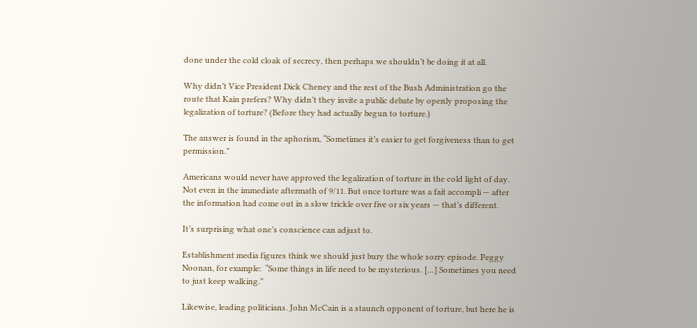done under the cold cloak of secrecy, then perhaps we shouldn’t be doing it at all.

Why didn’t Vice President Dick Cheney and the rest of the Bush Administration go the route that Kain prefers? Why didn’t they invite a public debate by openly proposing the legalization of torture? (Before they had actually begun to torture.)

The answer is found in the aphorism, “Sometimes it’s easier to get forgiveness than to get permission.”

Americans would never have approved the legalization of torture in the cold light of day. Not even in the immediate aftermath of 9/11. But once torture was a fait accompli — after the information had come out in a slow trickle over five or six years — that’s different.

It’s surprising what one’s conscience can adjust to.

Establishment media figures think we should just bury the whole sorry episode. Peggy Noonan, for example:  “Some things in life need to be mysterious. […] Sometimes you need to just keep walking.”

Likewise, leading politicians. John McCain is a staunch opponent of torture, but here he is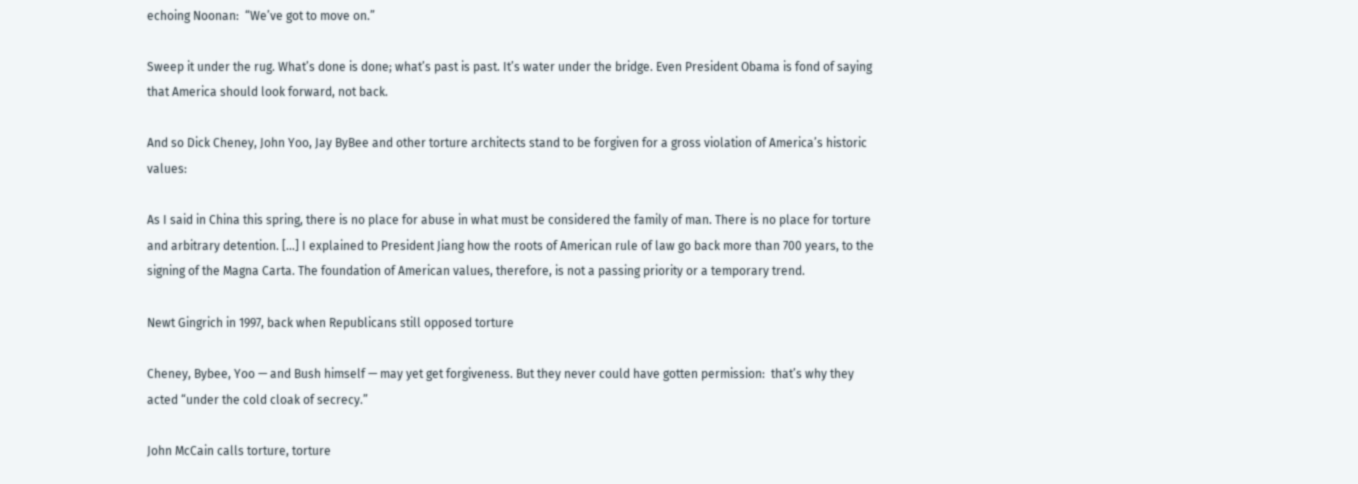echoing Noonan:  “We’ve got to move on.”

Sweep it under the rug. What’s done is done; what’s past is past. It’s water under the bridge. Even President Obama is fond of saying that America should look forward, not back.

And so Dick Cheney, John Yoo, Jay ByBee and other torture architects stand to be forgiven for a gross violation of America’s historic values:

As I said in China this spring, there is no place for abuse in what must be considered the family of man. There is no place for torture and arbitrary detention. […] I explained to President Jiang how the roots of American rule of law go back more than 700 years, to the signing of the Magna Carta. The foundation of American values, therefore, is not a passing priority or a temporary trend.

Newt Gingrich in 1997, back when Republicans still opposed torture

Cheney, Bybee, Yoo — and Bush himself — may yet get forgiveness. But they never could have gotten permission:  that’s why they acted “under the cold cloak of secrecy.”

John McCain calls torture, torture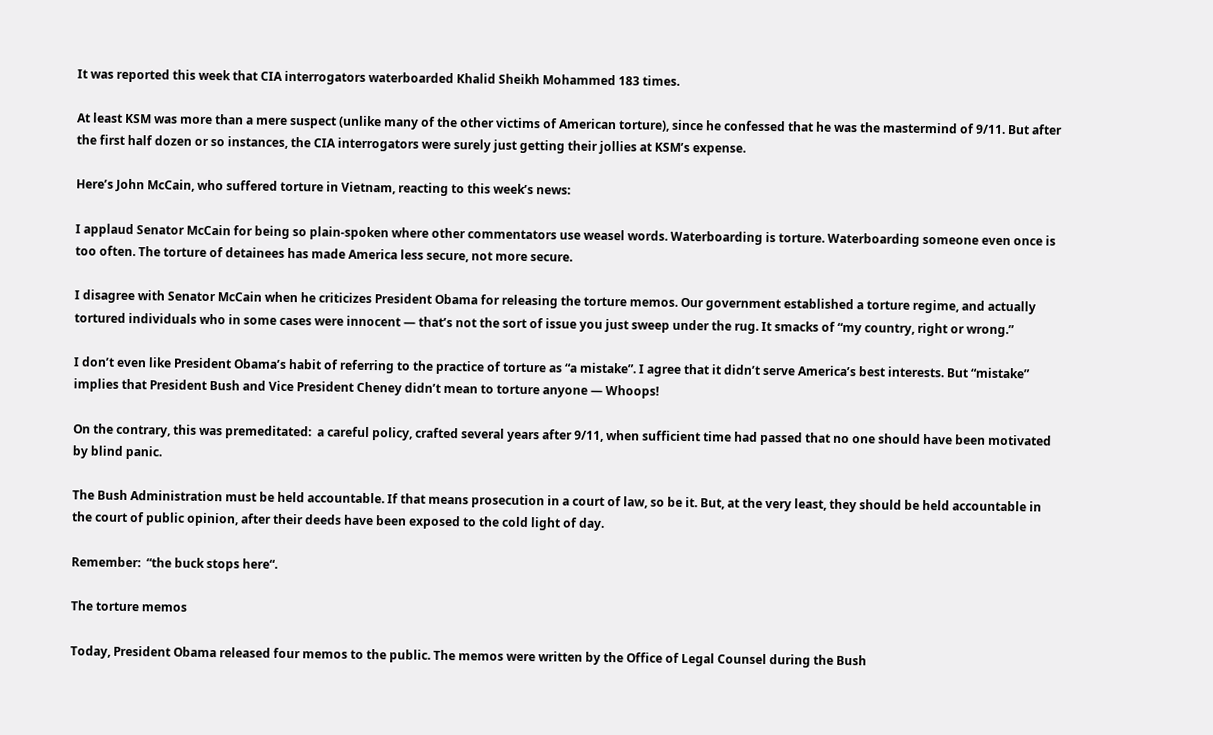It was reported this week that CIA interrogators waterboarded Khalid Sheikh Mohammed 183 times.

At least KSM was more than a mere suspect (unlike many of the other victims of American torture), since he confessed that he was the mastermind of 9/11. But after the first half dozen or so instances, the CIA interrogators were surely just getting their jollies at KSM’s expense.

Here’s John McCain, who suffered torture in Vietnam, reacting to this week’s news:

I applaud Senator McCain for being so plain-spoken where other commentators use weasel words. Waterboarding is torture. Waterboarding someone even once is too often. The torture of detainees has made America less secure, not more secure.

I disagree with Senator McCain when he criticizes President Obama for releasing the torture memos. Our government established a torture regime, and actually tortured individuals who in some cases were innocent — that’s not the sort of issue you just sweep under the rug. It smacks of “my country, right or wrong.”

I don’t even like President Obama’s habit of referring to the practice of torture as “a mistake”. I agree that it didn’t serve America’s best interests. But “mistake” implies that President Bush and Vice President Cheney didn’t mean to torture anyone — Whoops!

On the contrary, this was premeditated:  a careful policy, crafted several years after 9/11, when sufficient time had passed that no one should have been motivated by blind panic.

The Bush Administration must be held accountable. If that means prosecution in a court of law, so be it. But, at the very least, they should be held accountable in the court of public opinion, after their deeds have been exposed to the cold light of day.

Remember:  “the buck stops here“.

The torture memos

Today, President Obama released four memos to the public. The memos were written by the Office of Legal Counsel during the Bush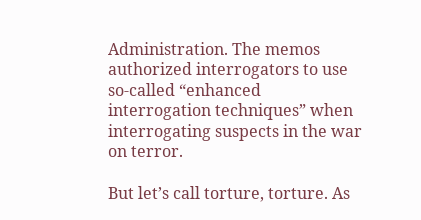Administration. The memos authorized interrogators to use so-called “enhanced interrogation techniques” when interrogating suspects in the war on terror.

But let’s call torture, torture. As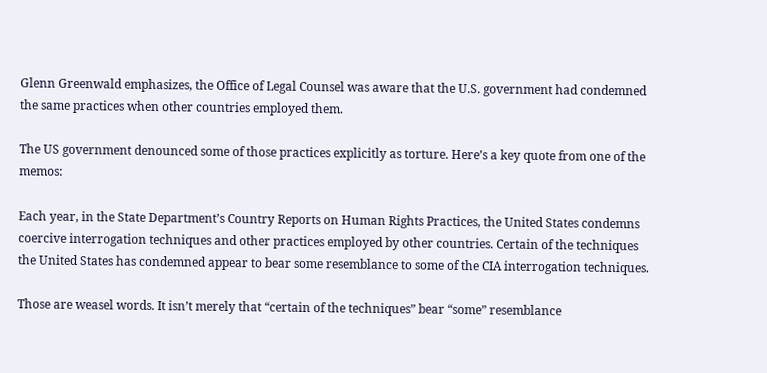Glenn Greenwald emphasizes, the Office of Legal Counsel was aware that the U.S. government had condemned the same practices when other countries employed them.

The US government denounced some of those practices explicitly as torture. Here’s a key quote from one of the memos:

Each year, in the State Department’s Country Reports on Human Rights Practices, the United States condemns coercive interrogation techniques and other practices employed by other countries. Certain of the techniques the United States has condemned appear to bear some resemblance to some of the CIA interrogation techniques.

Those are weasel words. It isn’t merely that “certain of the techniques” bear “some” resemblance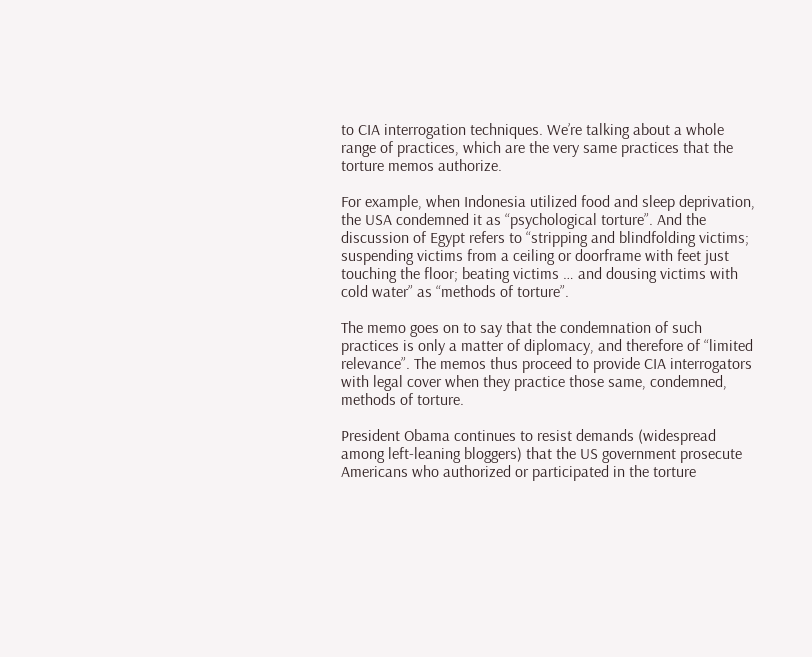to CIA interrogation techniques. We’re talking about a whole range of practices, which are the very same practices that the torture memos authorize.

For example, when Indonesia utilized food and sleep deprivation, the USA condemned it as “psychological torture”. And the discussion of Egypt refers to “stripping and blindfolding victims; suspending victims from a ceiling or doorframe with feet just touching the floor; beating victims … and dousing victims with cold water” as “methods of torture”.

The memo goes on to say that the condemnation of such practices is only a matter of diplomacy, and therefore of “limited relevance”. The memos thus proceed to provide CIA interrogators with legal cover when they practice those same, condemned, methods of torture.

President Obama continues to resist demands (widespread among left-leaning bloggers) that the US government prosecute Americans who authorized or participated in the torture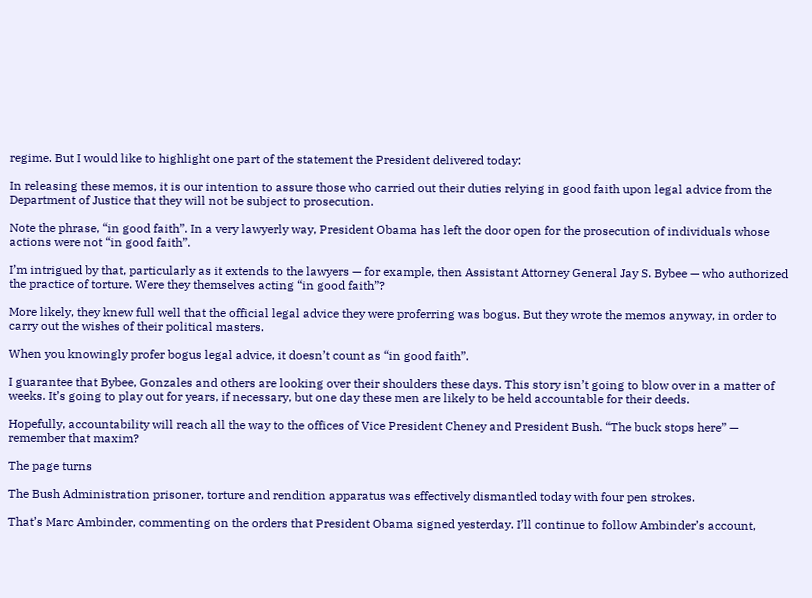regime. But I would like to highlight one part of the statement the President delivered today:

In releasing these memos, it is our intention to assure those who carried out their duties relying in good faith upon legal advice from the Department of Justice that they will not be subject to prosecution.

Note the phrase, “in good faith”. In a very lawyerly way, President Obama has left the door open for the prosecution of individuals whose actions were not “in good faith”.

I’m intrigued by that, particularly as it extends to the lawyers — for example, then Assistant Attorney General Jay S. Bybee — who authorized the practice of torture. Were they themselves acting “in good faith”?

More likely, they knew full well that the official legal advice they were proferring was bogus. But they wrote the memos anyway, in order to carry out the wishes of their political masters.

When you knowingly profer bogus legal advice, it doesn’t count as “in good faith”.

I guarantee that Bybee, Gonzales and others are looking over their shoulders these days. This story isn’t going to blow over in a matter of weeks. It’s going to play out for years, if necessary, but one day these men are likely to be held accountable for their deeds.

Hopefully, accountability will reach all the way to the offices of Vice President Cheney and President Bush. “The buck stops here” — remember that maxim?

The page turns

The Bush Administration prisoner, torture and rendition apparatus was effectively dismantled today with four pen strokes.

That’s Marc Ambinder, commenting on the orders that President Obama signed yesterday. I’ll continue to follow Ambinder’s account,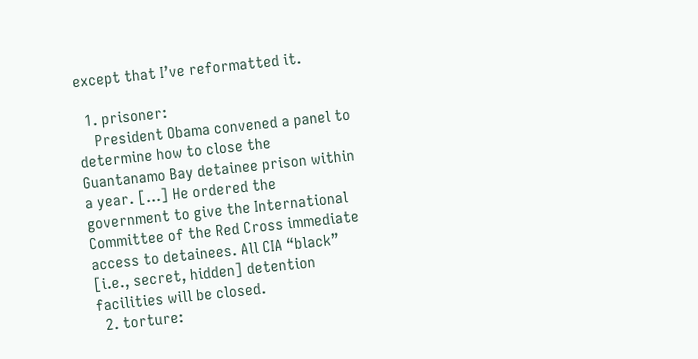except that I’ve reformatted it.

  1. prisoner:
    President Obama convened a panel to determine how to close the Guantanamo Bay detainee prison within a year. […] He ordered the government to give the International Committee of the Red Cross immediate access to detainees. All CIA “black” [i.e., secret, hidden] detention facilities will be closed.
  2. torture: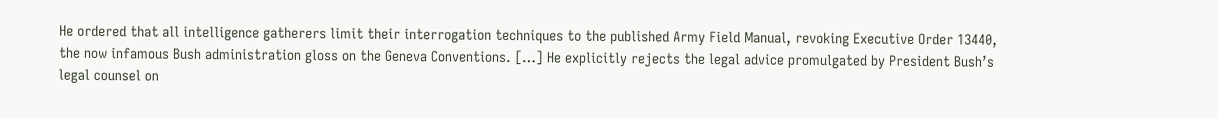He ordered that all intelligence gatherers limit their interrogation techniques to the published Army Field Manual, revoking Executive Order 13440, the now infamous Bush administration gloss on the Geneva Conventions. […] He explicitly rejects the legal advice promulgated by President Bush’s legal counsel on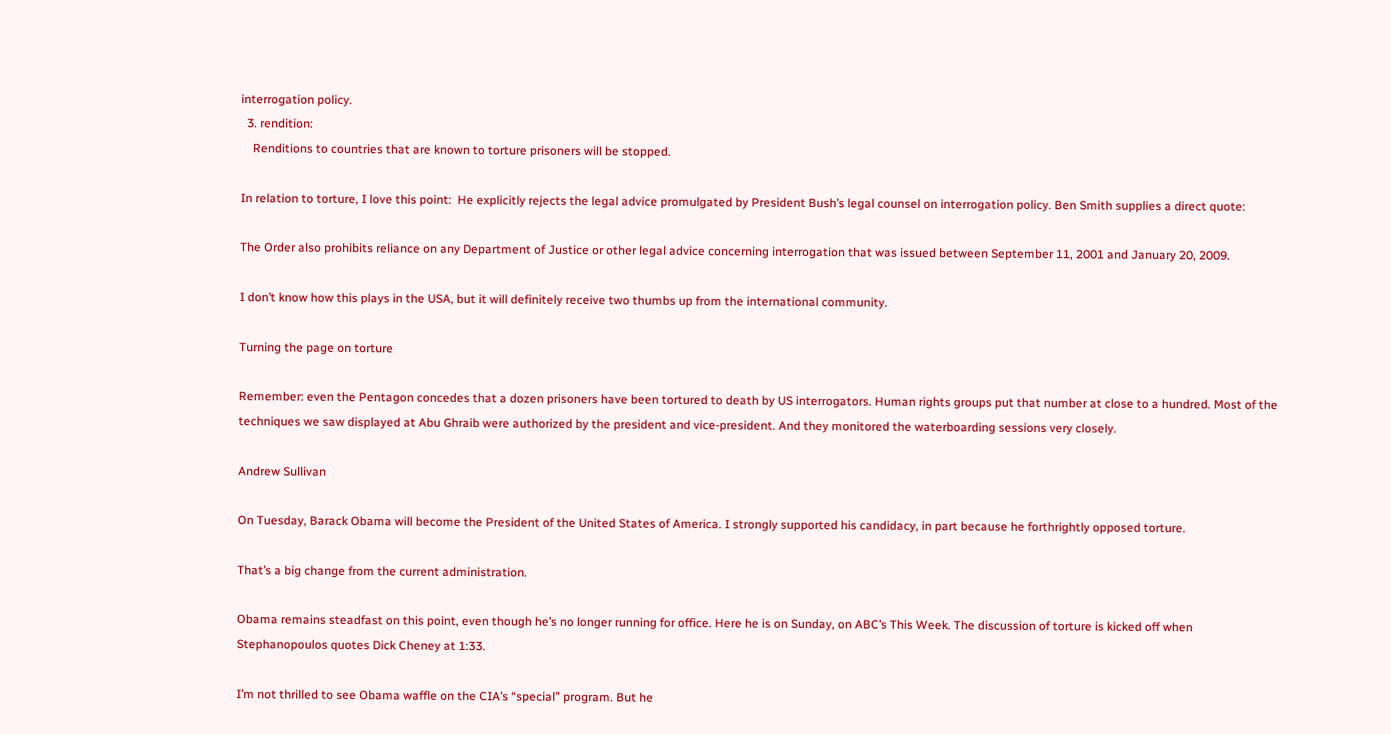interrogation policy.
  3. rendition:
    Renditions to countries that are known to torture prisoners will be stopped.

In relation to torture, I love this point:  He explicitly rejects the legal advice promulgated by President Bush’s legal counsel on interrogation policy. Ben Smith supplies a direct quote:

The Order also prohibits reliance on any Department of Justice or other legal advice concerning interrogation that was issued between September 11, 2001 and January 20, 2009.

I don’t know how this plays in the USA, but it will definitely receive two thumbs up from the international community.

Turning the page on torture

Remember: even the Pentagon concedes that a dozen prisoners have been tortured to death by US interrogators. Human rights groups put that number at close to a hundred. Most of the techniques we saw displayed at Abu Ghraib were authorized by the president and vice-president. And they monitored the waterboarding sessions very closely.

Andrew Sullivan

On Tuesday, Barack Obama will become the President of the United States of America. I strongly supported his candidacy, in part because he forthrightly opposed torture.

That’s a big change from the current administration.

Obama remains steadfast on this point, even though he’s no longer running for office. Here he is on Sunday, on ABC’s This Week. The discussion of torture is kicked off when Stephanopoulos quotes Dick Cheney at 1:33.

I’m not thrilled to see Obama waffle on the CIA’s “special” program. But he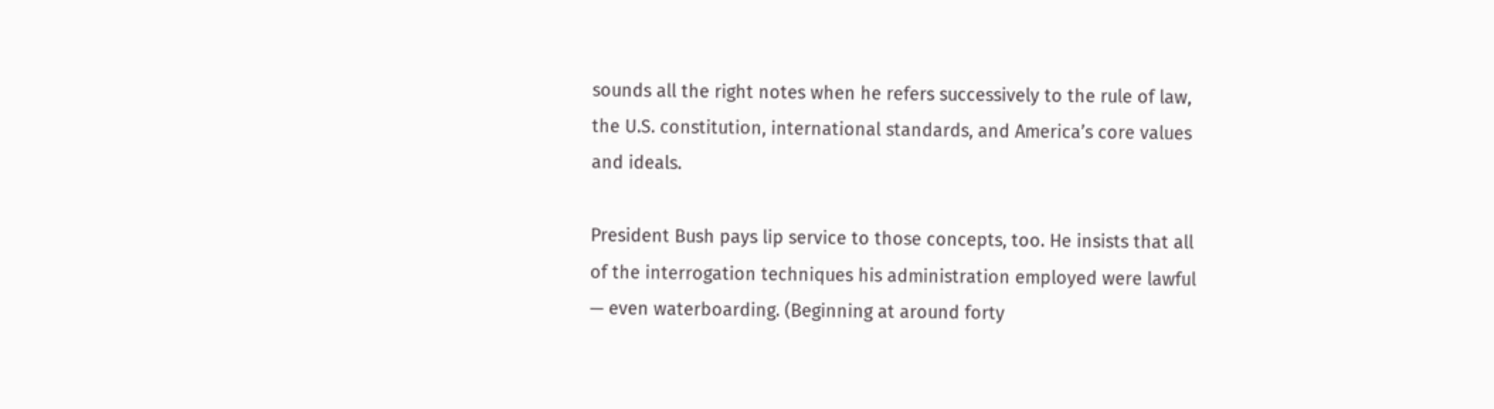sounds all the right notes when he refers successively to the rule of law, the U.S. constitution, international standards, and America’s core values and ideals.

President Bush pays lip service to those concepts, too. He insists that all of the interrogation techniques his administration employed were lawful — even waterboarding. (Beginning at around forty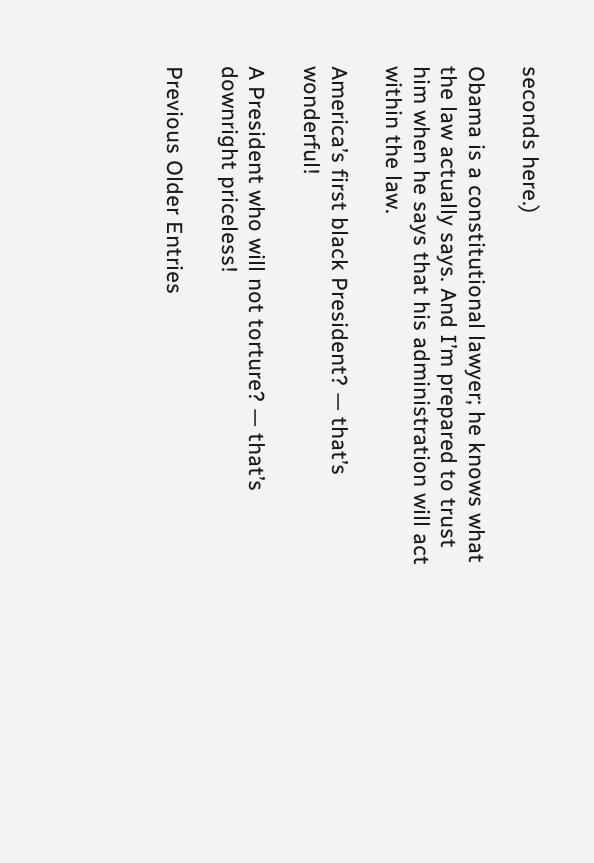seconds here.)

Obama is a constitutional lawyer; he knows what the law actually says. And I’m prepared to trust him when he says that his administration will act within the law.

America’s first black President? — that’s wonderful!

A President who will not torture? — that’s downright priceless!

Previous Older Entries